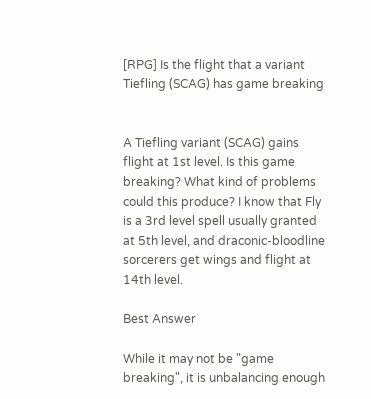[RPG] Is the flight that a variant Tiefling (SCAG) has game breaking


A Tiefling variant (SCAG) gains flight at 1st level. Is this game breaking? What kind of problems could this produce? I know that Fly is a 3rd level spell usually granted at 5th level, and draconic-bloodline sorcerers get wings and flight at 14th level.

Best Answer

While it may not be "game breaking", it is unbalancing enough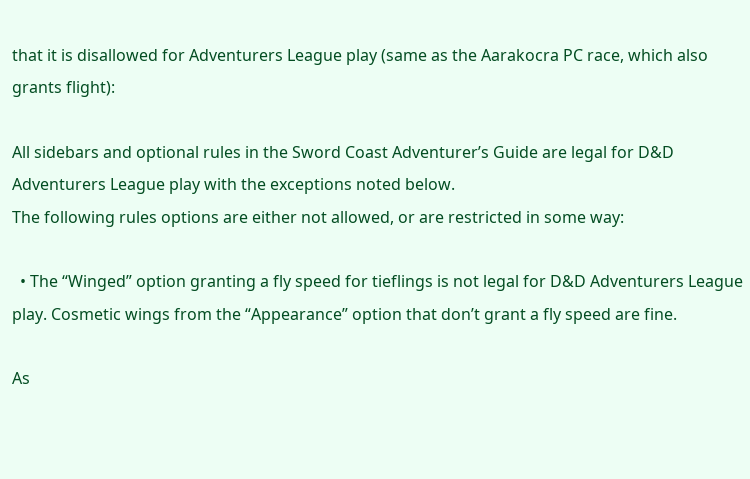that it is disallowed for Adventurers League play (same as the Aarakocra PC race, which also grants flight):

All sidebars and optional rules in the Sword Coast Adventurer’s Guide are legal for D&D Adventurers League play with the exceptions noted below.
The following rules options are either not allowed, or are restricted in some way:

  • The “Winged” option granting a fly speed for tieflings is not legal for D&D Adventurers League play. Cosmetic wings from the “Appearance” option that don’t grant a fly speed are fine.

As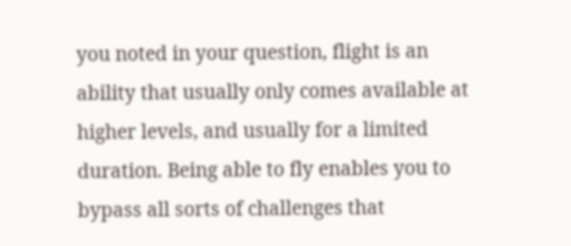you noted in your question, flight is an ability that usually only comes available at higher levels, and usually for a limited duration. Being able to fly enables you to bypass all sorts of challenges that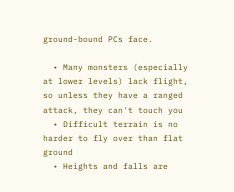ground-bound PCs face.

  • Many monsters (especially at lower levels) lack flight, so unless they have a ranged attack, they can't touch you
  • Difficult terrain is no harder to fly over than flat ground
  • Heights and falls are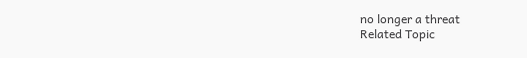no longer a threat
Related Topic